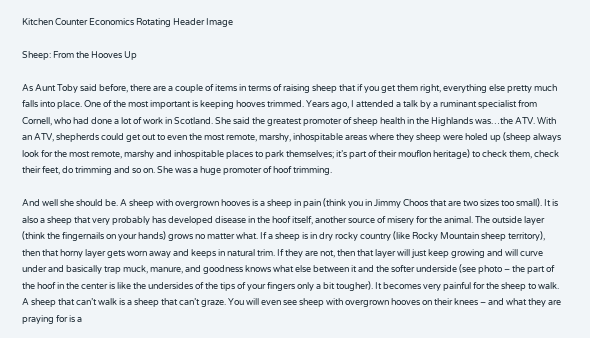Kitchen Counter Economics Rotating Header Image

Sheep: From the Hooves Up

As Aunt Toby said before, there are a couple of items in terms of raising sheep that if you get them right, everything else pretty much falls into place. One of the most important is keeping hooves trimmed. Years ago, I attended a talk by a ruminant specialist from Cornell, who had done a lot of work in Scotland. She said the greatest promoter of sheep health in the Highlands was…the ATV. With an ATV, shepherds could get out to even the most remote, marshy, inhospitable areas where they sheep were holed up (sheep always look for the most remote, marshy and inhospitable places to park themselves; it’s part of their mouflon heritage) to check them, check their feet, do trimming and so on. She was a huge promoter of hoof trimming.

And well she should be. A sheep with overgrown hooves is a sheep in pain (think you in Jimmy Choos that are two sizes too small). It is also a sheep that very probably has developed disease in the hoof itself, another source of misery for the animal. The outside layer (think the fingernails on your hands) grows no matter what. If a sheep is in dry rocky country (like Rocky Mountain sheep territory), then that horny layer gets worn away and keeps in natural trim. If they are not, then that layer will just keep growing and will curve under and basically trap muck, manure, and goodness knows what else between it and the softer underside (see photo – the part of the hoof in the center is like the undersides of the tips of your fingers only a bit tougher). It becomes very painful for the sheep to walk. A sheep that can’t walk is a sheep that can’t graze. You will even see sheep with overgrown hooves on their knees – and what they are praying for is a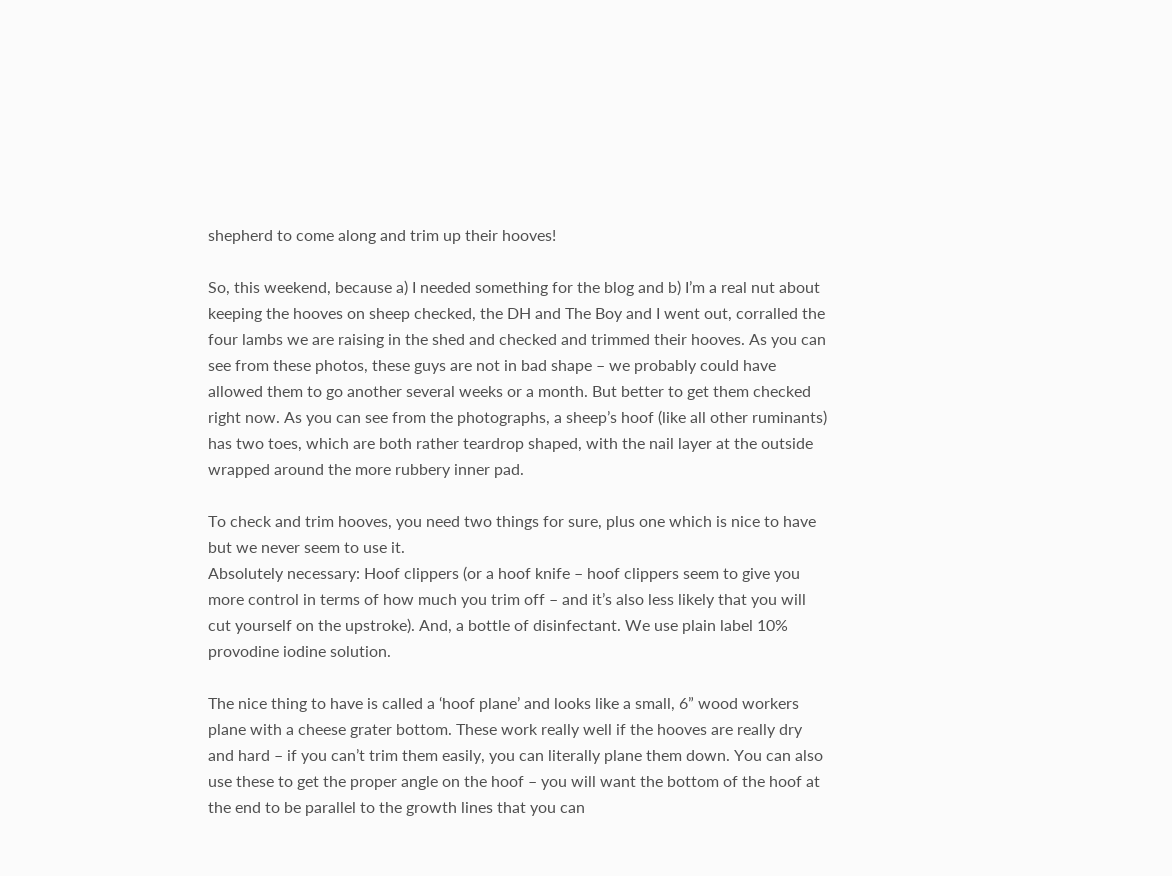shepherd to come along and trim up their hooves!

So, this weekend, because a) I needed something for the blog and b) I’m a real nut about keeping the hooves on sheep checked, the DH and The Boy and I went out, corralled the four lambs we are raising in the shed and checked and trimmed their hooves. As you can see from these photos, these guys are not in bad shape – we probably could have allowed them to go another several weeks or a month. But better to get them checked right now. As you can see from the photographs, a sheep’s hoof (like all other ruminants) has two toes, which are both rather teardrop shaped, with the nail layer at the outside wrapped around the more rubbery inner pad.

To check and trim hooves, you need two things for sure, plus one which is nice to have but we never seem to use it.
Absolutely necessary: Hoof clippers (or a hoof knife – hoof clippers seem to give you more control in terms of how much you trim off – and it’s also less likely that you will cut yourself on the upstroke). And, a bottle of disinfectant. We use plain label 10% provodine iodine solution.

The nice thing to have is called a ‘hoof plane’ and looks like a small, 6” wood workers plane with a cheese grater bottom. These work really well if the hooves are really dry and hard – if you can’t trim them easily, you can literally plane them down. You can also use these to get the proper angle on the hoof – you will want the bottom of the hoof at the end to be parallel to the growth lines that you can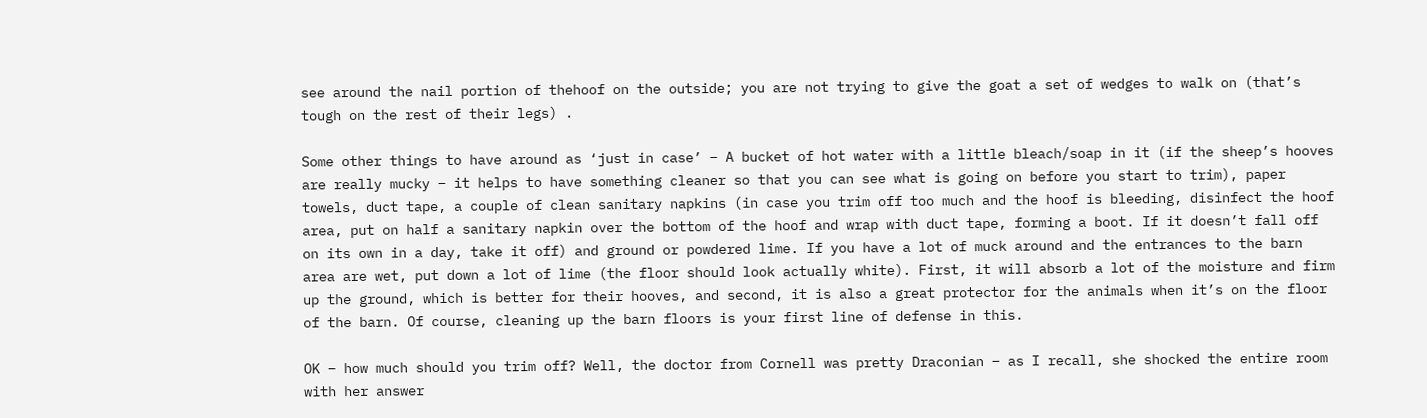see around the nail portion of thehoof on the outside; you are not trying to give the goat a set of wedges to walk on (that’s tough on the rest of their legs) .

Some other things to have around as ‘just in case’ – A bucket of hot water with a little bleach/soap in it (if the sheep’s hooves are really mucky – it helps to have something cleaner so that you can see what is going on before you start to trim), paper towels, duct tape, a couple of clean sanitary napkins (in case you trim off too much and the hoof is bleeding, disinfect the hoof area, put on half a sanitary napkin over the bottom of the hoof and wrap with duct tape, forming a boot. If it doesn’t fall off on its own in a day, take it off) and ground or powdered lime. If you have a lot of muck around and the entrances to the barn area are wet, put down a lot of lime (the floor should look actually white). First, it will absorb a lot of the moisture and firm up the ground, which is better for their hooves, and second, it is also a great protector for the animals when it’s on the floor of the barn. Of course, cleaning up the barn floors is your first line of defense in this.

OK – how much should you trim off? Well, the doctor from Cornell was pretty Draconian – as I recall, she shocked the entire room with her answer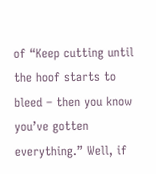of “Keep cutting until the hoof starts to bleed – then you know you’ve gotten everything.” Well, if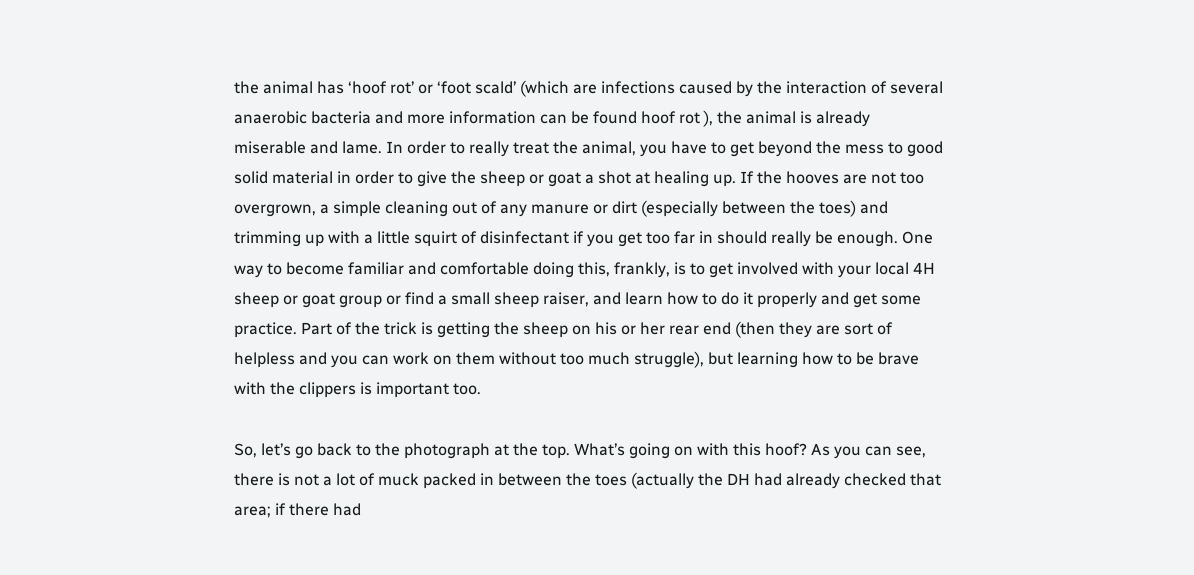the animal has ‘hoof rot’ or ‘foot scald’ (which are infections caused by the interaction of several anaerobic bacteria and more information can be found hoof rot ), the animal is already miserable and lame. In order to really treat the animal, you have to get beyond the mess to good solid material in order to give the sheep or goat a shot at healing up. If the hooves are not too overgrown, a simple cleaning out of any manure or dirt (especially between the toes) and trimming up with a little squirt of disinfectant if you get too far in should really be enough. One way to become familiar and comfortable doing this, frankly, is to get involved with your local 4H sheep or goat group or find a small sheep raiser, and learn how to do it properly and get some practice. Part of the trick is getting the sheep on his or her rear end (then they are sort of helpless and you can work on them without too much struggle), but learning how to be brave with the clippers is important too.

So, let’s go back to the photograph at the top. What’s going on with this hoof? As you can see, there is not a lot of muck packed in between the toes (actually the DH had already checked that area; if there had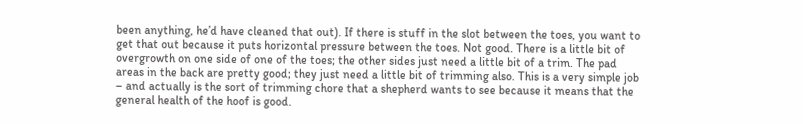been anything, he’d have cleaned that out). If there is stuff in the slot between the toes, you want to get that out because it puts horizontal pressure between the toes. Not good. There is a little bit of overgrowth on one side of one of the toes; the other sides just need a little bit of a trim. The pad areas in the back are pretty good; they just need a little bit of trimming also. This is a very simple job – and actually is the sort of trimming chore that a shepherd wants to see because it means that the general health of the hoof is good.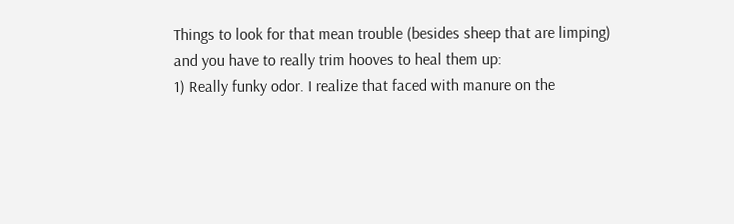Things to look for that mean trouble (besides sheep that are limping) and you have to really trim hooves to heal them up:
1) Really funky odor. I realize that faced with manure on the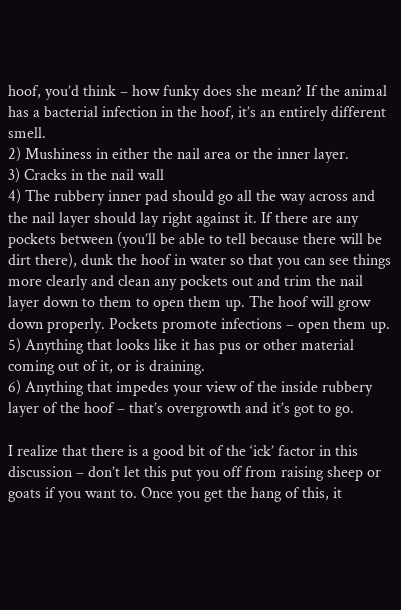hoof, you’d think – how funky does she mean? If the animal has a bacterial infection in the hoof, it’s an entirely different smell.
2) Mushiness in either the nail area or the inner layer.
3) Cracks in the nail wall
4) The rubbery inner pad should go all the way across and the nail layer should lay right against it. If there are any pockets between (you’ll be able to tell because there will be dirt there), dunk the hoof in water so that you can see things more clearly and clean any pockets out and trim the nail layer down to them to open them up. The hoof will grow down properly. Pockets promote infections – open them up.
5) Anything that looks like it has pus or other material coming out of it, or is draining.
6) Anything that impedes your view of the inside rubbery layer of the hoof – that’s overgrowth and it’s got to go.

I realize that there is a good bit of the ‘ick’ factor in this discussion – don’t let this put you off from raising sheep or goats if you want to. Once you get the hang of this, it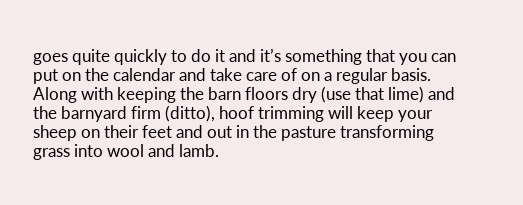goes quite quickly to do it and it’s something that you can put on the calendar and take care of on a regular basis. Along with keeping the barn floors dry (use that lime) and the barnyard firm (ditto), hoof trimming will keep your sheep on their feet and out in the pasture transforming grass into wool and lamb.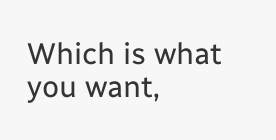Which is what you want,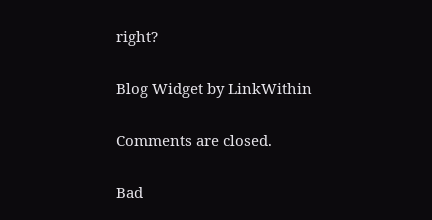right?

Blog Widget by LinkWithin

Comments are closed.

Bad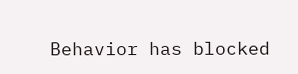Behavior has blocked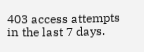403 access attempts in the last 7 days.